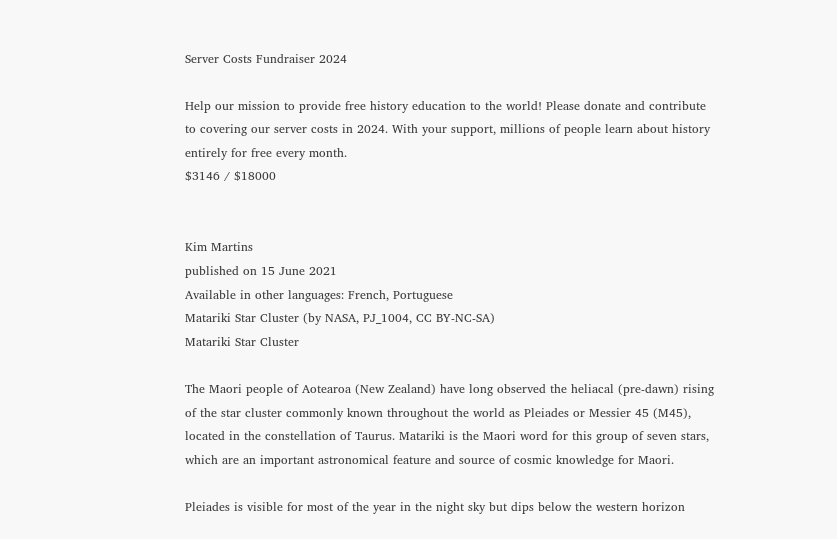Server Costs Fundraiser 2024

Help our mission to provide free history education to the world! Please donate and contribute to covering our server costs in 2024. With your support, millions of people learn about history entirely for free every month.
$3146 / $18000


Kim Martins
published on 15 June 2021
Available in other languages: French, Portuguese
Matariki Star Cluster (by NASA, PJ_1004, CC BY-NC-SA)
Matariki Star Cluster

The Maori people of Aotearoa (New Zealand) have long observed the heliacal (pre-dawn) rising of the star cluster commonly known throughout the world as Pleiades or Messier 45 (M45), located in the constellation of Taurus. Matariki is the Maori word for this group of seven stars, which are an important astronomical feature and source of cosmic knowledge for Maori.

Pleiades is visible for most of the year in the night sky but dips below the western horizon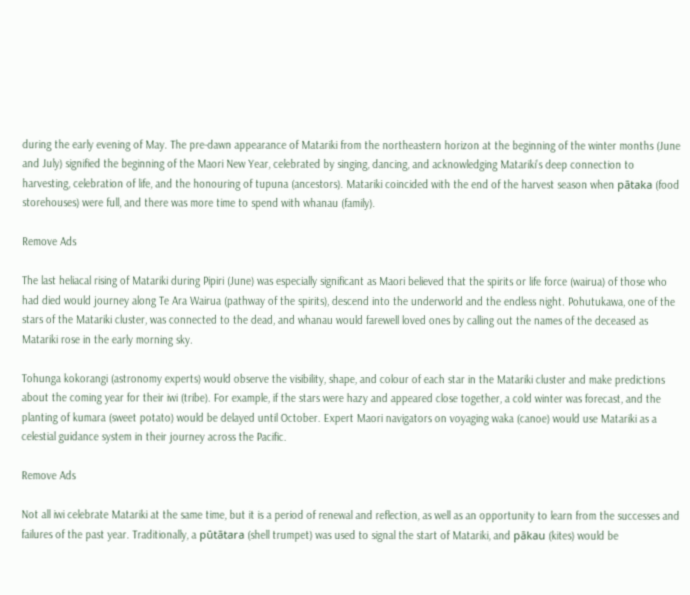during the early evening of May. The pre-dawn appearance of Matariki from the northeastern horizon at the beginning of the winter months (June and July) signified the beginning of the Maori New Year, celebrated by singing, dancing, and acknowledging Matariki’s deep connection to harvesting, celebration of life, and the honouring of tupuna (ancestors). Matariki coincided with the end of the harvest season when pātaka (food storehouses) were full, and there was more time to spend with whanau (family).

Remove Ads

The last heliacal rising of Matariki during Pipiri (June) was especially significant as Maori believed that the spirits or life force (wairua) of those who had died would journey along Te Ara Wairua (pathway of the spirits), descend into the underworld and the endless night. Pohutukawa, one of the stars of the Matariki cluster, was connected to the dead, and whanau would farewell loved ones by calling out the names of the deceased as Matariki rose in the early morning sky.

Tohunga kokorangi (astronomy experts) would observe the visibility, shape, and colour of each star in the Matariki cluster and make predictions about the coming year for their iwi (tribe). For example, if the stars were hazy and appeared close together, a cold winter was forecast, and the planting of kumara (sweet potato) would be delayed until October. Expert Maori navigators on voyaging waka (canoe) would use Matariki as a celestial guidance system in their journey across the Pacific.

Remove Ads

Not all iwi celebrate Matariki at the same time, but it is a period of renewal and reflection, as well as an opportunity to learn from the successes and failures of the past year. Traditionally, a pūtātara (shell trumpet) was used to signal the start of Matariki, and pākau (kites) would be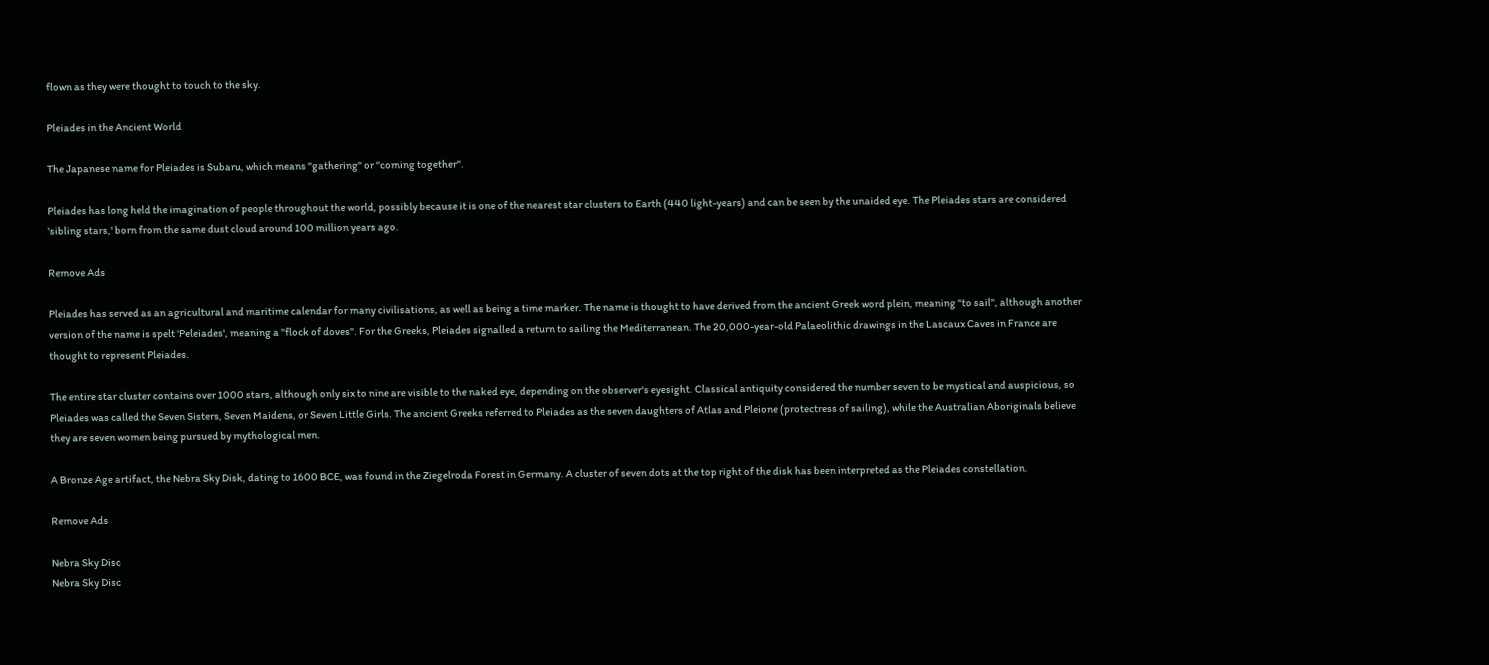flown as they were thought to touch to the sky.

Pleiades in the Ancient World

The Japanese name for Pleiades is Subaru, which means "gathering" or "coming together".

Pleiades has long held the imagination of people throughout the world, possibly because it is one of the nearest star clusters to Earth (440 light-years) and can be seen by the unaided eye. The Pleiades stars are considered 'sibling stars,' born from the same dust cloud around 100 million years ago.

Remove Ads

Pleiades has served as an agricultural and maritime calendar for many civilisations, as well as being a time marker. The name is thought to have derived from the ancient Greek word plein, meaning "to sail", although another version of the name is spelt 'Peleiades', meaning a "flock of doves". For the Greeks, Pleiades signalled a return to sailing the Mediterranean. The 20,000-year-old Palaeolithic drawings in the Lascaux Caves in France are thought to represent Pleiades.

The entire star cluster contains over 1000 stars, although only six to nine are visible to the naked eye, depending on the observer's eyesight. Classical antiquity considered the number seven to be mystical and auspicious, so Pleiades was called the Seven Sisters, Seven Maidens, or Seven Little Girls. The ancient Greeks referred to Pleiades as the seven daughters of Atlas and Pleione (protectress of sailing), while the Australian Aboriginals believe they are seven women being pursued by mythological men.

A Bronze Age artifact, the Nebra Sky Disk, dating to 1600 BCE, was found in the Ziegelroda Forest in Germany. A cluster of seven dots at the top right of the disk has been interpreted as the Pleiades constellation.

Remove Ads

Nebra Sky Disc
Nebra Sky Disc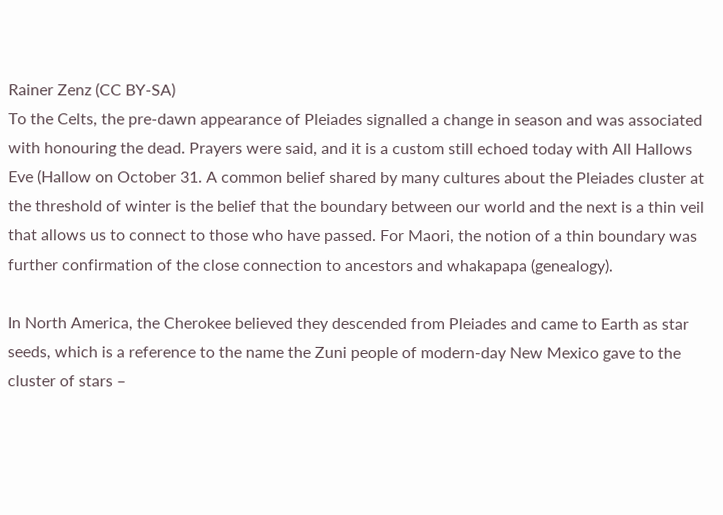Rainer Zenz (CC BY-SA)
To the Celts, the pre-dawn appearance of Pleiades signalled a change in season and was associated with honouring the dead. Prayers were said, and it is a custom still echoed today with All Hallows Eve (Hallow on October 31. A common belief shared by many cultures about the Pleiades cluster at the threshold of winter is the belief that the boundary between our world and the next is a thin veil that allows us to connect to those who have passed. For Maori, the notion of a thin boundary was further confirmation of the close connection to ancestors and whakapapa (genealogy).

In North America, the Cherokee believed they descended from Pleiades and came to Earth as star seeds, which is a reference to the name the Zuni people of modern-day New Mexico gave to the cluster of stars –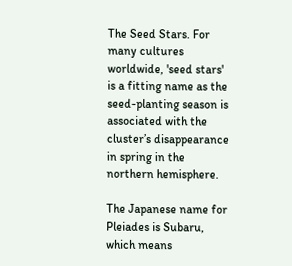The Seed Stars. For many cultures worldwide, 'seed stars' is a fitting name as the seed-planting season is associated with the cluster’s disappearance in spring in the northern hemisphere.

The Japanese name for Pleiades is Subaru, which means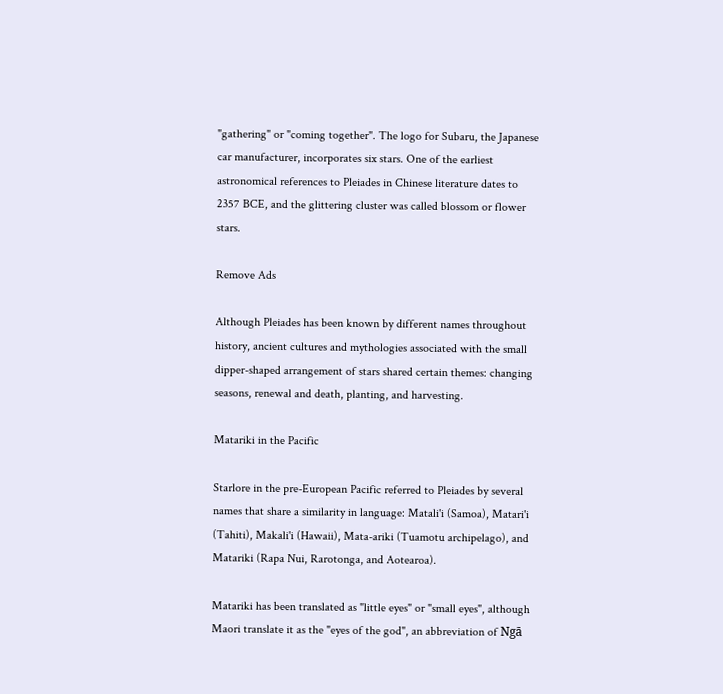"gathering" or "coming together". The logo for Subaru, the Japanese car manufacturer, incorporates six stars. One of the earliest astronomical references to Pleiades in Chinese literature dates to 2357 BCE, and the glittering cluster was called blossom or flower stars.

Remove Ads

Although Pleiades has been known by different names throughout history, ancient cultures and mythologies associated with the small dipper-shaped arrangement of stars shared certain themes: changing seasons, renewal and death, planting, and harvesting.

Matariki in the Pacific

Starlore in the pre-European Pacific referred to Pleiades by several names that share a similarity in language: Matali'i (Samoa), Matari'i (Tahiti), Makali'i (Hawaii), Mata-ariki (Tuamotu archipelago), and Matariki (Rapa Nui, Rarotonga, and Aotearoa).

Matariki has been translated as "little eyes" or "small eyes", although Maori translate it as the "eyes of the god", an abbreviation of Ngā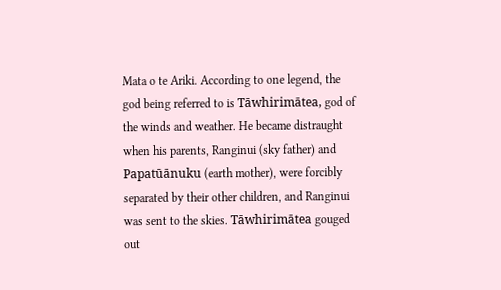Mata o te Ariki. According to one legend, the god being referred to is Tāwhirimātea, god of the winds and weather. He became distraught when his parents, Ranginui (sky father) and Papatūānuku (earth mother), were forcibly separated by their other children, and Ranginui was sent to the skies. Tāwhirimātea gouged out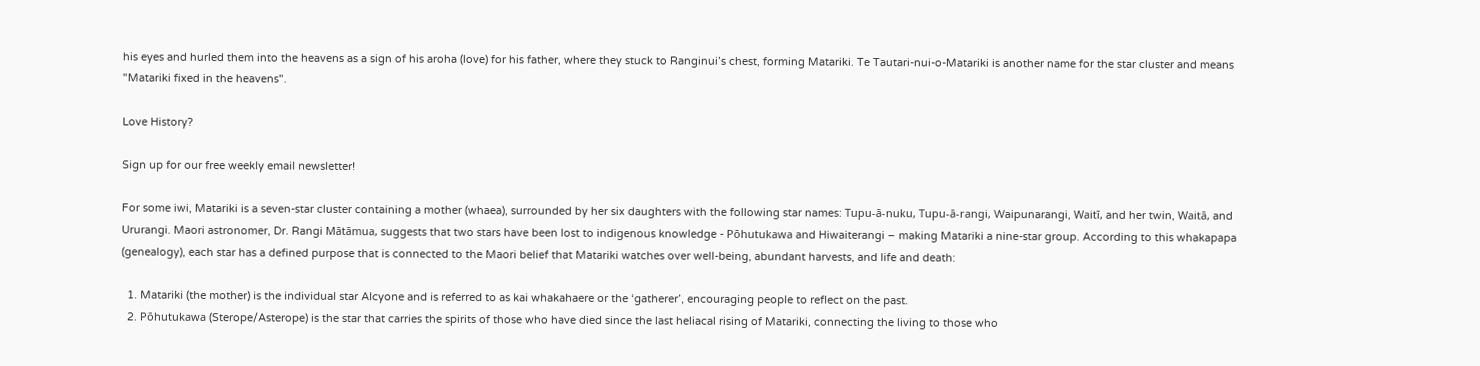his eyes and hurled them into the heavens as a sign of his aroha (love) for his father, where they stuck to Ranginui’s chest, forming Matariki. Te Tautari-nui-o-Matariki is another name for the star cluster and means "Matariki fixed in the heavens".

Love History?

Sign up for our free weekly email newsletter!

For some iwi, Matariki is a seven-star cluster containing a mother (whaea), surrounded by her six daughters with the following star names: Tupu-ā-nuku, Tupu-ā-rangi, Waipunarangi, Waitī, and her twin, Waitā, and Ururangi. Maori astronomer, Dr. Rangi Mātāmua, suggests that two stars have been lost to indigenous knowledge - Pōhutukawa and Hiwaiterangi – making Matariki a nine-star group. According to this whakapapa (genealogy), each star has a defined purpose that is connected to the Maori belief that Matariki watches over well-being, abundant harvests, and life and death:

  1. Matariki (the mother) is the individual star Alcyone and is referred to as kai whakahaere or the ‘gatherer’, encouraging people to reflect on the past.
  2. Pōhutukawa (Sterope/Asterope) is the star that carries the spirits of those who have died since the last heliacal rising of Matariki, connecting the living to those who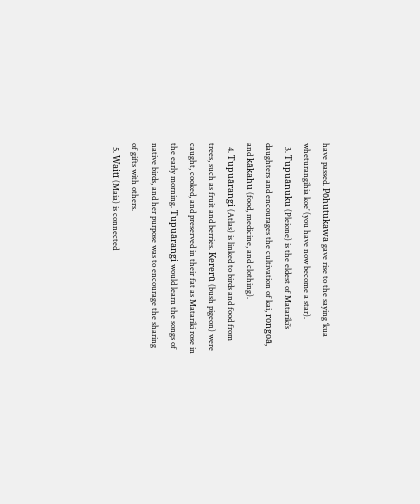have passed. Pōhutukawa gave rise to the saying ‘kua wheturangihia koe’ (you have now become a star).
  3. Tupuānuku (Pleione) is the eldest of Matariki’s daughters and encourages the cultivation of kai, rongoā, and kākahu (food, medicine, and clothing).
  4. Tupuārangi (Atlas) is linked to birds and food from trees, such as fruit and berries. Kererū (bush pigeon) were caught, cooked, and preserved in their fat as Matariki rose in the early morning. Tupuārangi would learn the songs of native birds, and her purpose was to encourage the sharing of gifts with others.
  5. Waitī (Maia) is connected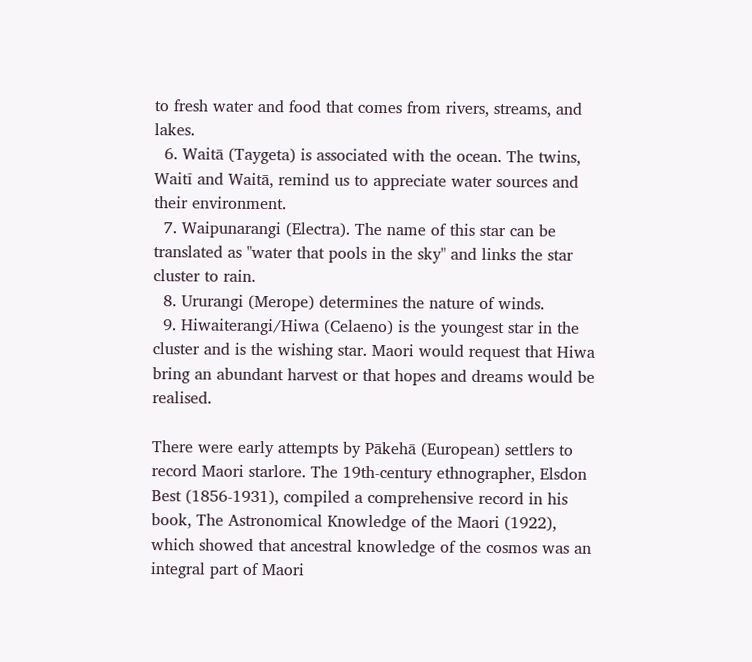to fresh water and food that comes from rivers, streams, and lakes.
  6. Waitā (Taygeta) is associated with the ocean. The twins, Waitī and Waitā, remind us to appreciate water sources and their environment.
  7. Waipunarangi (Electra). The name of this star can be translated as "water that pools in the sky" and links the star cluster to rain.
  8. Ururangi (Merope) determines the nature of winds.
  9. Hiwaiterangi/Hiwa (Celaeno) is the youngest star in the cluster and is the wishing star. Maori would request that Hiwa bring an abundant harvest or that hopes and dreams would be realised.

There were early attempts by Pākehā (European) settlers to record Maori starlore. The 19th-century ethnographer, Elsdon Best (1856-1931), compiled a comprehensive record in his book, The Astronomical Knowledge of the Maori (1922), which showed that ancestral knowledge of the cosmos was an integral part of Maori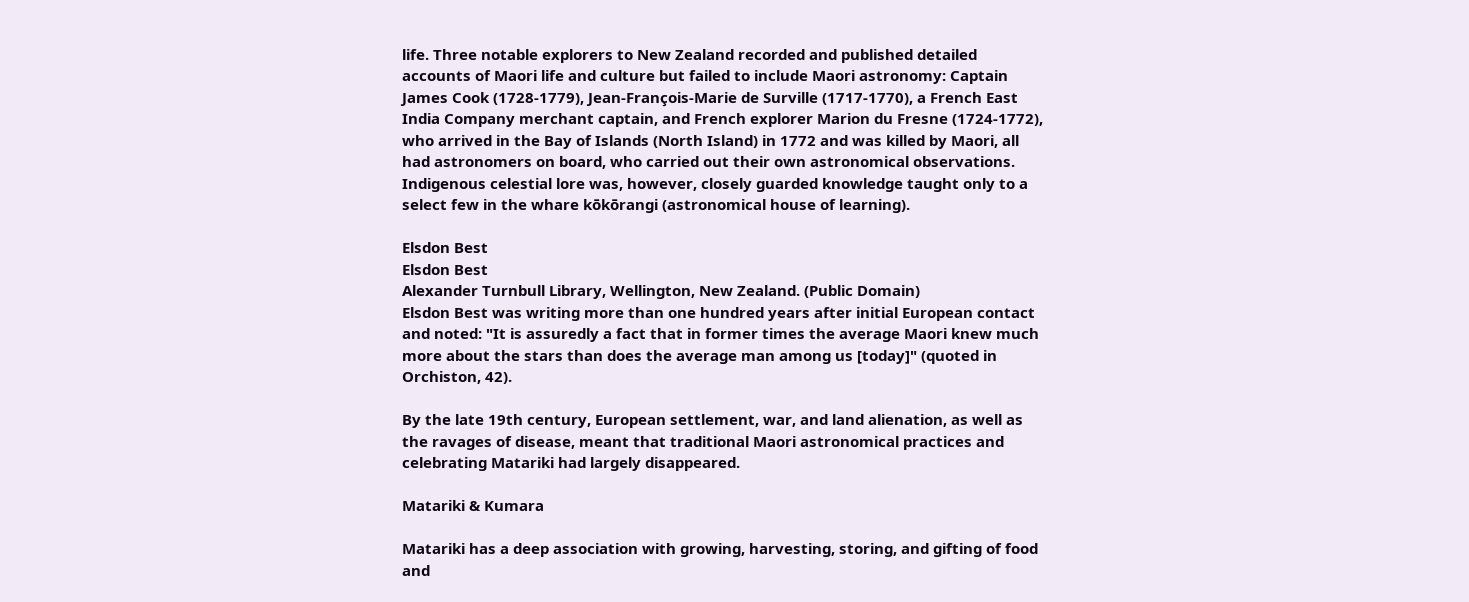life. Three notable explorers to New Zealand recorded and published detailed accounts of Maori life and culture but failed to include Maori astronomy: Captain James Cook (1728-1779), Jean-François-Marie de Surville (1717-1770), a French East India Company merchant captain, and French explorer Marion du Fresne (1724-1772), who arrived in the Bay of Islands (North Island) in 1772 and was killed by Maori, all had astronomers on board, who carried out their own astronomical observations. Indigenous celestial lore was, however, closely guarded knowledge taught only to a select few in the whare kōkōrangi (astronomical house of learning).

Elsdon Best
Elsdon Best
Alexander Turnbull Library, Wellington, New Zealand. (Public Domain)
Elsdon Best was writing more than one hundred years after initial European contact and noted: "It is assuredly a fact that in former times the average Maori knew much more about the stars than does the average man among us [today]" (quoted in Orchiston, 42).

By the late 19th century, European settlement, war, and land alienation, as well as the ravages of disease, meant that traditional Maori astronomical practices and celebrating Matariki had largely disappeared.

Matariki & Kumara

Matariki has a deep association with growing, harvesting, storing, and gifting of food and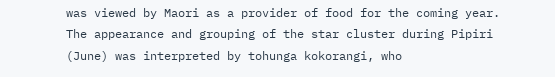was viewed by Maori as a provider of food for the coming year. The appearance and grouping of the star cluster during Pipiri (June) was interpreted by tohunga kokorangi, who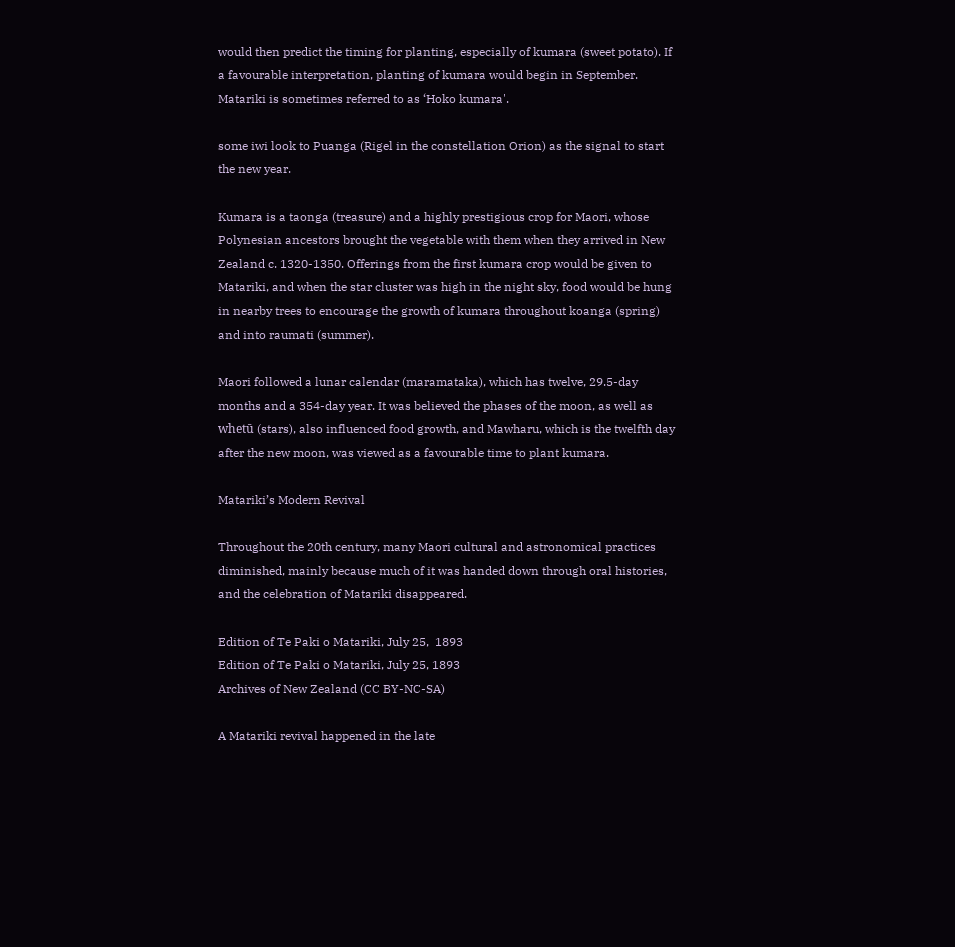would then predict the timing for planting, especially of kumara (sweet potato). If a favourable interpretation, planting of kumara would begin in September. Matariki is sometimes referred to as ‘Hoko kumara'.

some iwi look to Puanga (Rigel in the constellation Orion) as the signal to start the new year.

Kumara is a taonga (treasure) and a highly prestigious crop for Maori, whose Polynesian ancestors brought the vegetable with them when they arrived in New Zealand c. 1320-1350. Offerings from the first kumara crop would be given to Matariki, and when the star cluster was high in the night sky, food would be hung in nearby trees to encourage the growth of kumara throughout koanga (spring) and into raumati (summer).

Maori followed a lunar calendar (maramataka), which has twelve, 29.5-day months and a 354-day year. It was believed the phases of the moon, as well as whetū (stars), also influenced food growth, and Mawharu, which is the twelfth day after the new moon, was viewed as a favourable time to plant kumara.

Matariki’s Modern Revival

Throughout the 20th century, many Maori cultural and astronomical practices diminished, mainly because much of it was handed down through oral histories, and the celebration of Matariki disappeared.

Edition of Te Paki o Matariki, July 25,  1893
Edition of Te Paki o Matariki, July 25, 1893
Archives of New Zealand (CC BY-NC-SA)

A Matariki revival happened in the late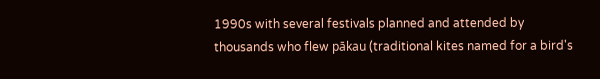1990s with several festivals planned and attended by thousands who flew pākau (traditional kites named for a bird's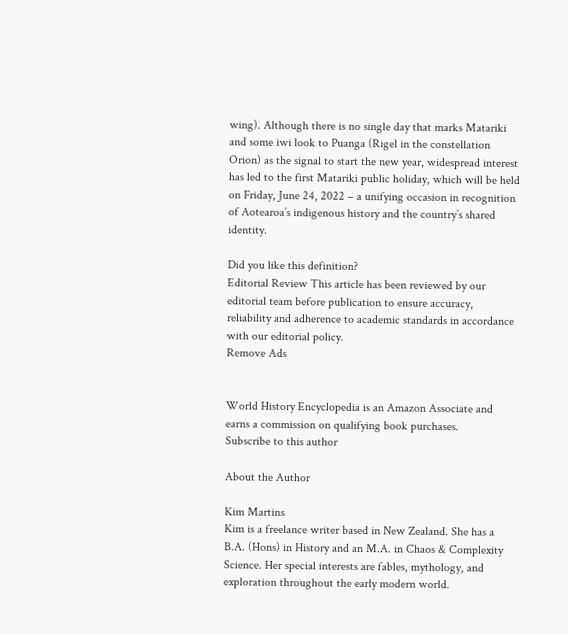wing). Although there is no single day that marks Matariki and some iwi look to Puanga (Rigel in the constellation Orion) as the signal to start the new year, widespread interest has led to the first Matariki public holiday, which will be held on Friday, June 24, 2022 – a unifying occasion in recognition of Aotearoa’s indigenous history and the country’s shared identity.

Did you like this definition?
Editorial Review This article has been reviewed by our editorial team before publication to ensure accuracy, reliability and adherence to academic standards in accordance with our editorial policy.
Remove Ads


World History Encyclopedia is an Amazon Associate and earns a commission on qualifying book purchases.
Subscribe to this author

About the Author

Kim Martins
Kim is a freelance writer based in New Zealand. She has a B.A. (Hons) in History and an M.A. in Chaos & Complexity Science. Her special interests are fables, mythology, and exploration throughout the early modern world.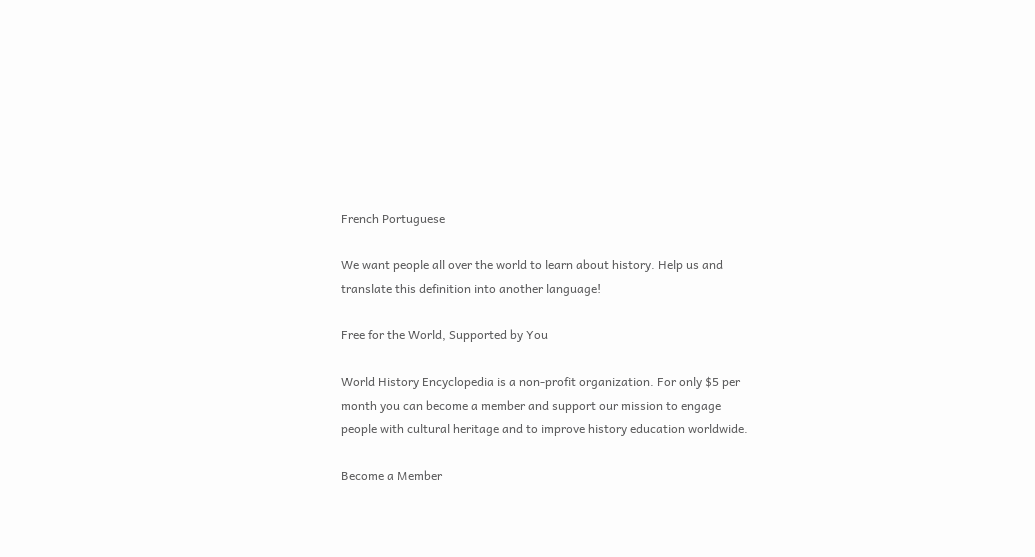French Portuguese

We want people all over the world to learn about history. Help us and translate this definition into another language!

Free for the World, Supported by You

World History Encyclopedia is a non-profit organization. For only $5 per month you can become a member and support our mission to engage people with cultural heritage and to improve history education worldwide.

Become a Member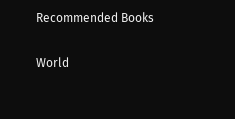Recommended Books

World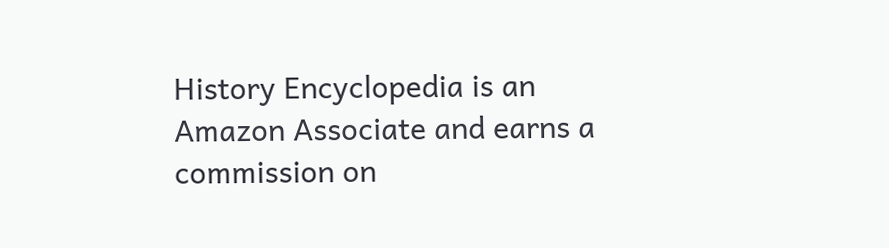History Encyclopedia is an Amazon Associate and earns a commission on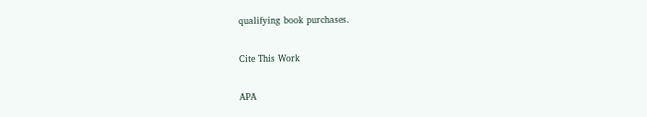qualifying book purchases.

Cite This Work

APA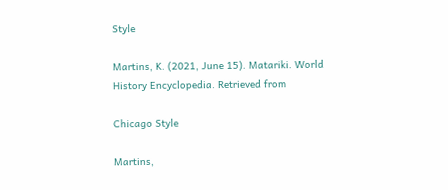Style

Martins, K. (2021, June 15). Matariki. World History Encyclopedia. Retrieved from

Chicago Style

Martins,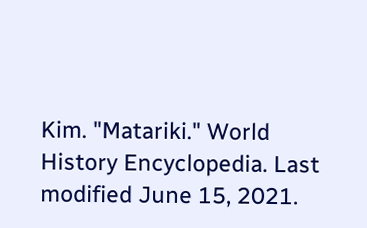Kim. "Matariki." World History Encyclopedia. Last modified June 15, 2021.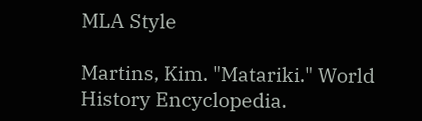MLA Style

Martins, Kim. "Matariki." World History Encyclopedia.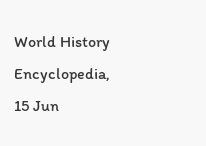World History Encyclopedia, 15 Jun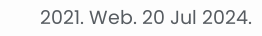2021. Web. 20 Jul 2024.